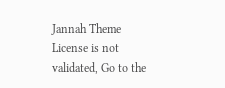Jannah Theme License is not validated, Go to the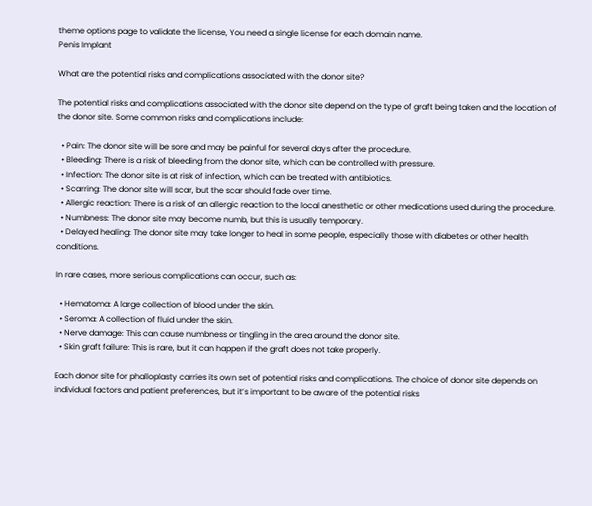theme options page to validate the license, You need a single license for each domain name.
Penis Implant

What are the potential risks and complications associated with the donor site?

The potential risks and complications associated with the donor site depend on the type of graft being taken and the location of the donor site. Some common risks and complications include:

  • Pain: The donor site will be sore and may be painful for several days after the procedure.
  • Bleeding: There is a risk of bleeding from the donor site, which can be controlled with pressure.
  • Infection: The donor site is at risk of infection, which can be treated with antibiotics.
  • Scarring: The donor site will scar, but the scar should fade over time.
  • Allergic reaction: There is a risk of an allergic reaction to the local anesthetic or other medications used during the procedure.
  • Numbness: The donor site may become numb, but this is usually temporary.
  • Delayed healing: The donor site may take longer to heal in some people, especially those with diabetes or other health conditions.

In rare cases, more serious complications can occur, such as:

  • Hematoma: A large collection of blood under the skin.
  • Seroma: A collection of fluid under the skin.
  • Nerve damage: This can cause numbness or tingling in the area around the donor site.
  • Skin graft failure: This is rare, but it can happen if the graft does not take properly.

Each donor site for phalloplasty carries its own set of potential risks and complications. The choice of donor site depends on individual factors and patient preferences, but it’s important to be aware of the potential risks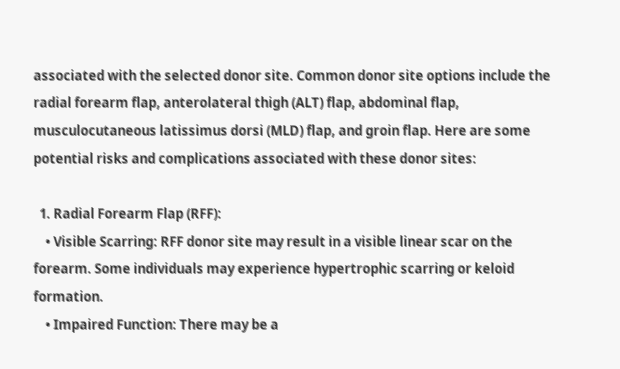associated with the selected donor site. Common donor site options include the radial forearm flap, anterolateral thigh (ALT) flap, abdominal flap, musculocutaneous latissimus dorsi (MLD) flap, and groin flap. Here are some potential risks and complications associated with these donor sites:

  1. Radial Forearm Flap (RFF):
    • Visible Scarring: RFF donor site may result in a visible linear scar on the forearm. Some individuals may experience hypertrophic scarring or keloid formation.
    • Impaired Function: There may be a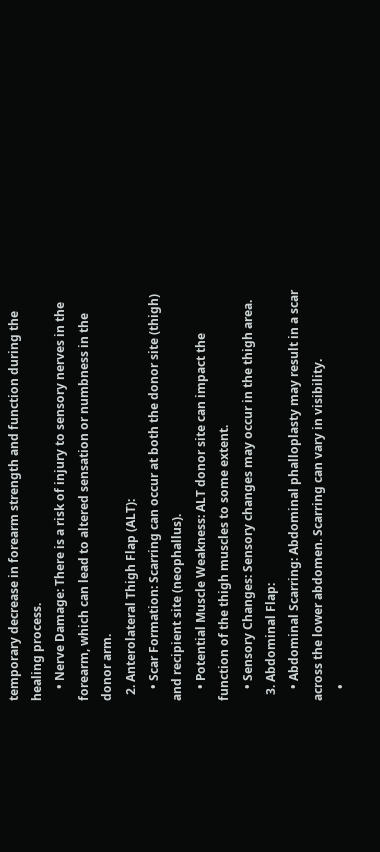temporary decrease in forearm strength and function during the healing process.
    • Nerve Damage: There is a risk of injury to sensory nerves in the forearm, which can lead to altered sensation or numbness in the donor arm.
  2. Anterolateral Thigh Flap (ALT):
    • Scar Formation: Scarring can occur at both the donor site (thigh) and recipient site (neophallus).
    • Potential Muscle Weakness: ALT donor site can impact the function of the thigh muscles to some extent.
    • Sensory Changes: Sensory changes may occur in the thigh area.
  3. Abdominal Flap:
    • Abdominal Scarring: Abdominal phalloplasty may result in a scar across the lower abdomen. Scarring can vary in visibility.
    •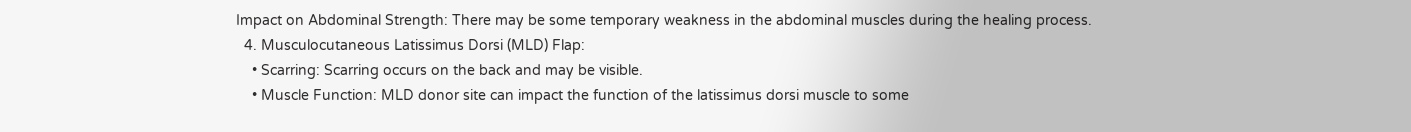Impact on Abdominal Strength: There may be some temporary weakness in the abdominal muscles during the healing process.
  4. Musculocutaneous Latissimus Dorsi (MLD) Flap:
    • Scarring: Scarring occurs on the back and may be visible.
    • Muscle Function: MLD donor site can impact the function of the latissimus dorsi muscle to some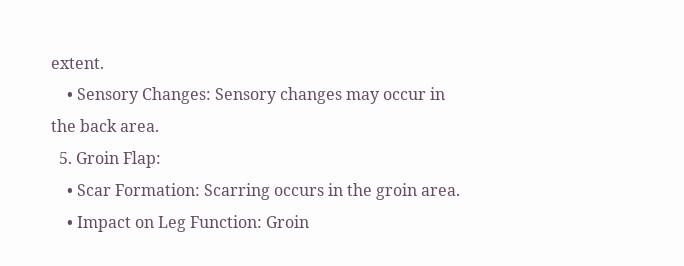extent.
    • Sensory Changes: Sensory changes may occur in the back area.
  5. Groin Flap:
    • Scar Formation: Scarring occurs in the groin area.
    • Impact on Leg Function: Groin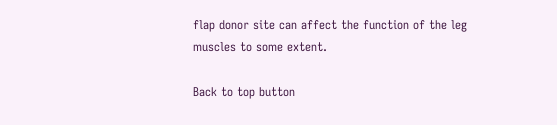flap donor site can affect the function of the leg muscles to some extent.

Back to top button